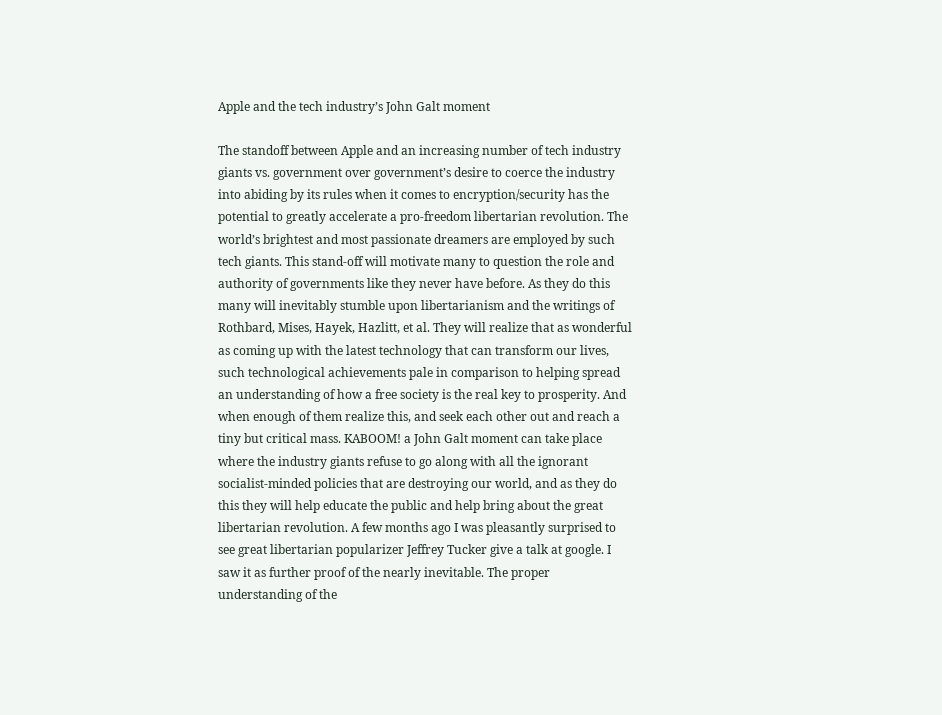Apple and the tech industry’s John Galt moment

The standoff between Apple and an increasing number of tech industry giants vs. government over government’s desire to coerce the industry into abiding by its rules when it comes to encryption/security has the potential to greatly accelerate a pro-freedom libertarian revolution. The world’s brightest and most passionate dreamers are employed by such tech giants. This stand-off will motivate many to question the role and authority of governments like they never have before. As they do this many will inevitably stumble upon libertarianism and the writings of Rothbard, Mises, Hayek, Hazlitt, et al. They will realize that as wonderful as coming up with the latest technology that can transform our lives, such technological achievements pale in comparison to helping spread an understanding of how a free society is the real key to prosperity. And when enough of them realize this, and seek each other out and reach a tiny but critical mass. KABOOM! a John Galt moment can take place where the industry giants refuse to go along with all the ignorant socialist-minded policies that are destroying our world, and as they do this they will help educate the public and help bring about the great libertarian revolution. A few months ago I was pleasantly surprised to see great libertarian popularizer Jeffrey Tucker give a talk at google. I saw it as further proof of the nearly inevitable. The proper understanding of the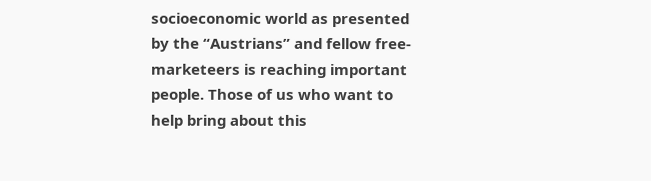socioeconomic world as presented by the “Austrians” and fellow free-marketeers is reaching important people. Those of us who want to help bring about this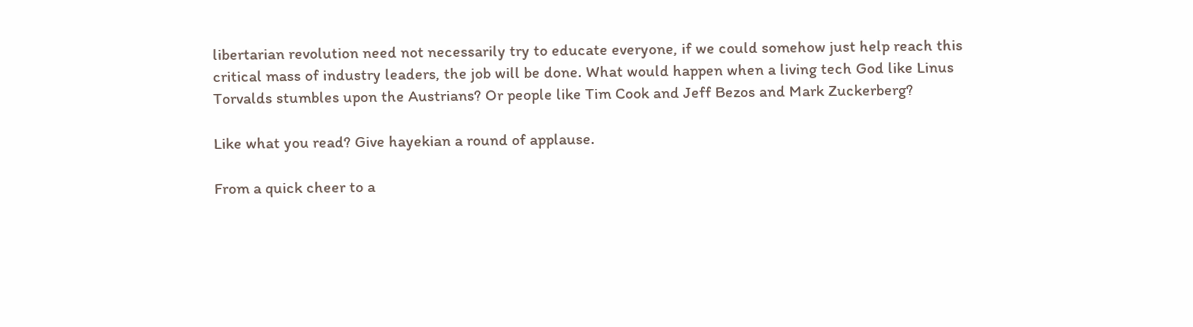libertarian revolution need not necessarily try to educate everyone, if we could somehow just help reach this critical mass of industry leaders, the job will be done. What would happen when a living tech God like Linus Torvalds stumbles upon the Austrians? Or people like Tim Cook and Jeff Bezos and Mark Zuckerberg?

Like what you read? Give hayekian a round of applause.

From a quick cheer to a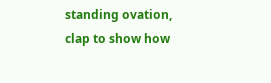standing ovation, clap to show how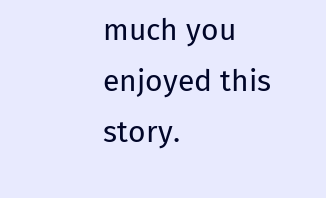much you enjoyed this story.